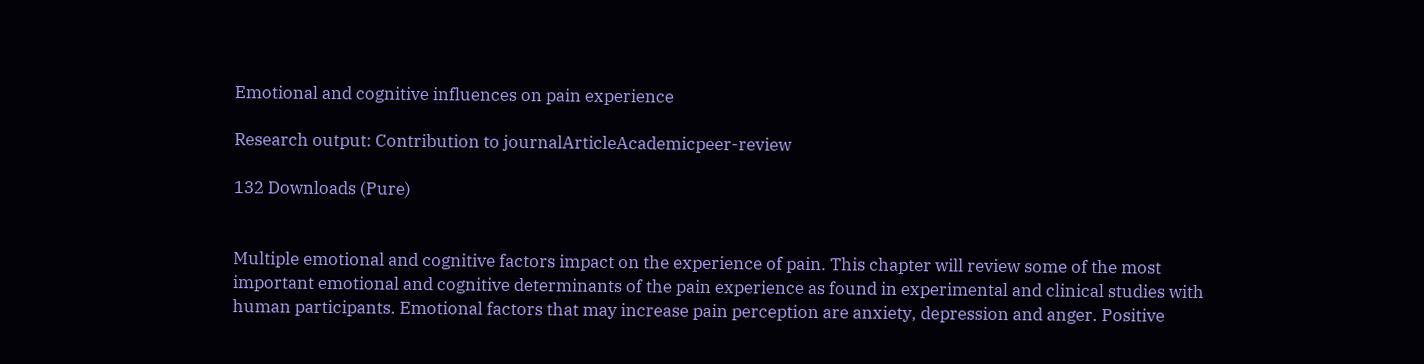Emotional and cognitive influences on pain experience

Research output: Contribution to journalArticleAcademicpeer-review

132 Downloads (Pure)


Multiple emotional and cognitive factors impact on the experience of pain. This chapter will review some of the most important emotional and cognitive determinants of the pain experience as found in experimental and clinical studies with human participants. Emotional factors that may increase pain perception are anxiety, depression and anger. Positive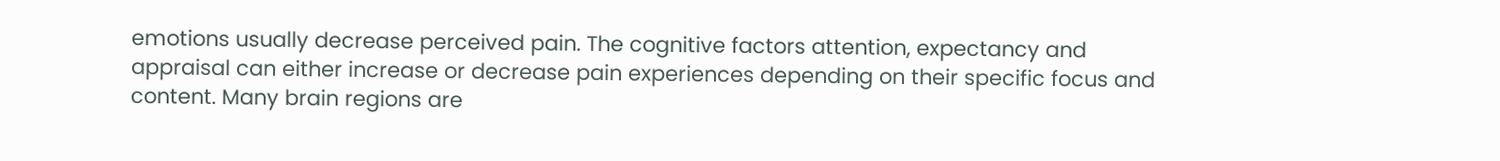emotions usually decrease perceived pain. The cognitive factors attention, expectancy and appraisal can either increase or decrease pain experiences depending on their specific focus and content. Many brain regions are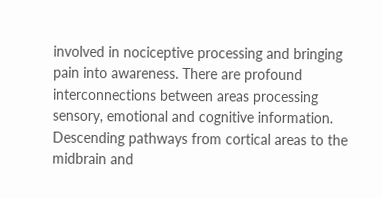involved in nociceptive processing and bringing pain into awareness. There are profound interconnections between areas processing sensory, emotional and cognitive information. Descending pathways from cortical areas to the midbrain and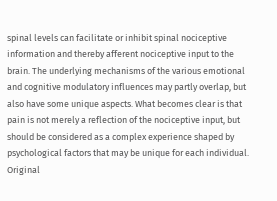spinal levels can facilitate or inhibit spinal nociceptive information and thereby afferent nociceptive input to the brain. The underlying mechanisms of the various emotional and cognitive modulatory influences may partly overlap, but also have some unique aspects. What becomes clear is that pain is not merely a reflection of the nociceptive input, but should be considered as a complex experience shaped by psychological factors that may be unique for each individual.
Original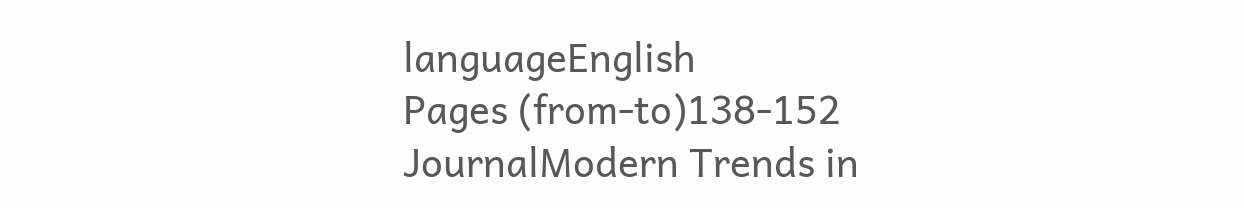languageEnglish
Pages (from-to)138-152
JournalModern Trends in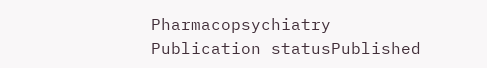Pharmacopsychiatry
Publication statusPublished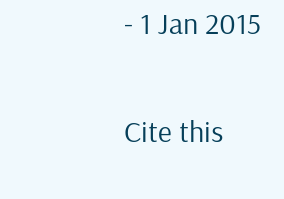- 1 Jan 2015

Cite this